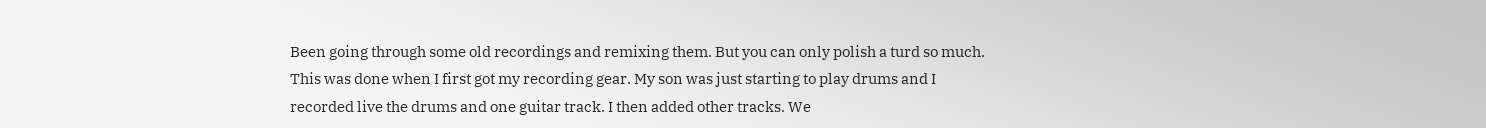Been going through some old recordings and remixing them. But you can only polish a turd so much. This was done when I first got my recording gear. My son was just starting to play drums and I recorded live the drums and one guitar track. I then added other tracks. We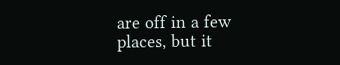are off in a few places, but it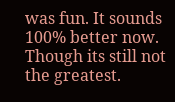was fun. It sounds 100% better now. Though its still not the greatest.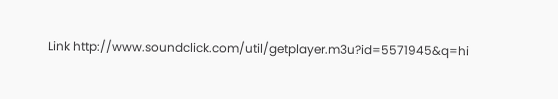Link http://www.soundclick.com/util/getplayer.m3u?id=5571945&q=hi